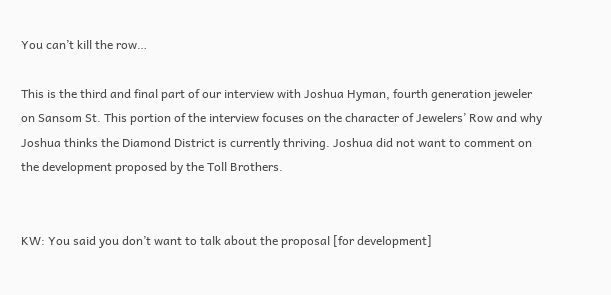You can’t kill the row…

This is the third and final part of our interview with Joshua Hyman, fourth generation jeweler on Sansom St. This portion of the interview focuses on the character of Jewelers’ Row and why Joshua thinks the Diamond District is currently thriving. Joshua did not want to comment on the development proposed by the Toll Brothers.


KW: You said you don’t want to talk about the proposal [for development]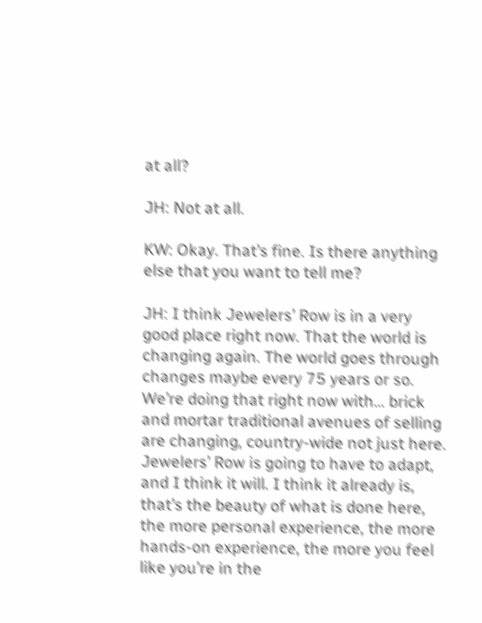at all?

JH: Not at all.

KW: Okay. That’s fine. Is there anything else that you want to tell me?

JH: I think Jewelers’ Row is in a very good place right now. That the world is changing again. The world goes through changes maybe every 75 years or so. We’re doing that right now with… brick and mortar traditional avenues of selling are changing, country-wide not just here. Jewelers’ Row is going to have to adapt, and I think it will. I think it already is, that’s the beauty of what is done here, the more personal experience, the more hands-on experience, the more you feel like you’re in the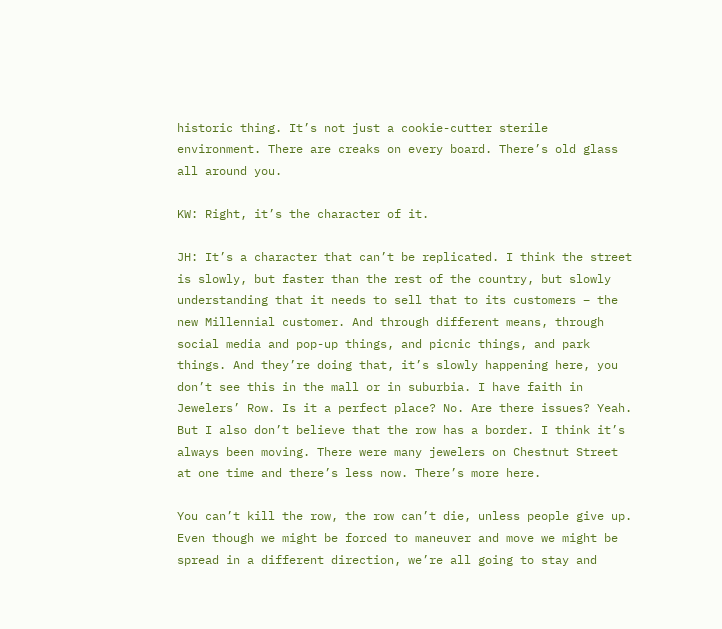historic thing. It’s not just a cookie-cutter sterile environment. There are creaks on every board. There’s old glass all around you.

KW: Right, it’s the character of it.

JH: It’s a character that can’t be replicated. I think the street is slowly, but faster than the rest of the country, but slowly understanding that it needs to sell that to its customers – the new Millennial customer. And through different means, through social media and pop-up things, and picnic things, and park things. And they’re doing that, it’s slowly happening here, you don’t see this in the mall or in suburbia. I have faith in Jewelers’ Row. Is it a perfect place? No. Are there issues? Yeah. But I also don’t believe that the row has a border. I think it’s always been moving. There were many jewelers on Chestnut Street at one time and there’s less now. There’s more here.

You can’t kill the row, the row can’t die, unless people give up. Even though we might be forced to maneuver and move we might be spread in a different direction, we’re all going to stay and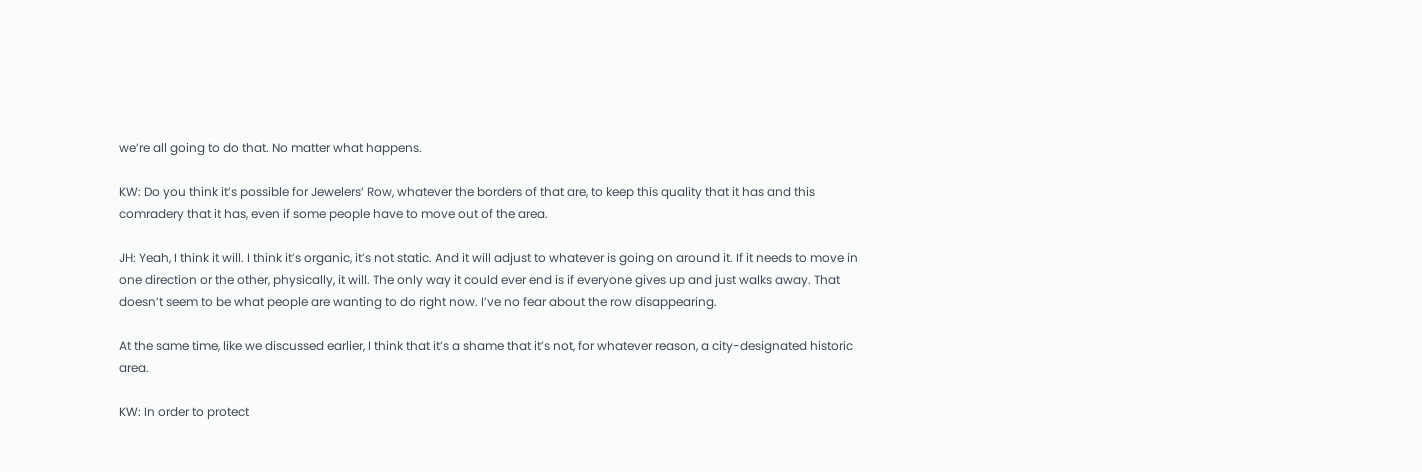we’re all going to do that. No matter what happens.

KW: Do you think it’s possible for Jewelers’ Row, whatever the borders of that are, to keep this quality that it has and this comradery that it has, even if some people have to move out of the area.

JH: Yeah, I think it will. I think it’s organic, it’s not static. And it will adjust to whatever is going on around it. If it needs to move in one direction or the other, physically, it will. The only way it could ever end is if everyone gives up and just walks away. That doesn’t seem to be what people are wanting to do right now. I’ve no fear about the row disappearing.

At the same time, like we discussed earlier, I think that it’s a shame that it’s not, for whatever reason, a city-designated historic area.

KW: In order to protect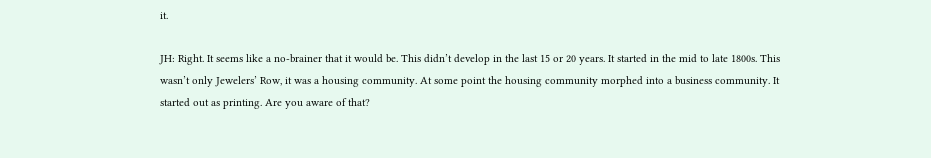it.

JH: Right. It seems like a no-brainer that it would be. This didn’t develop in the last 15 or 20 years. It started in the mid to late 1800s. This wasn’t only Jewelers’ Row, it was a housing community. At some point the housing community morphed into a business community. It started out as printing. Are you aware of that?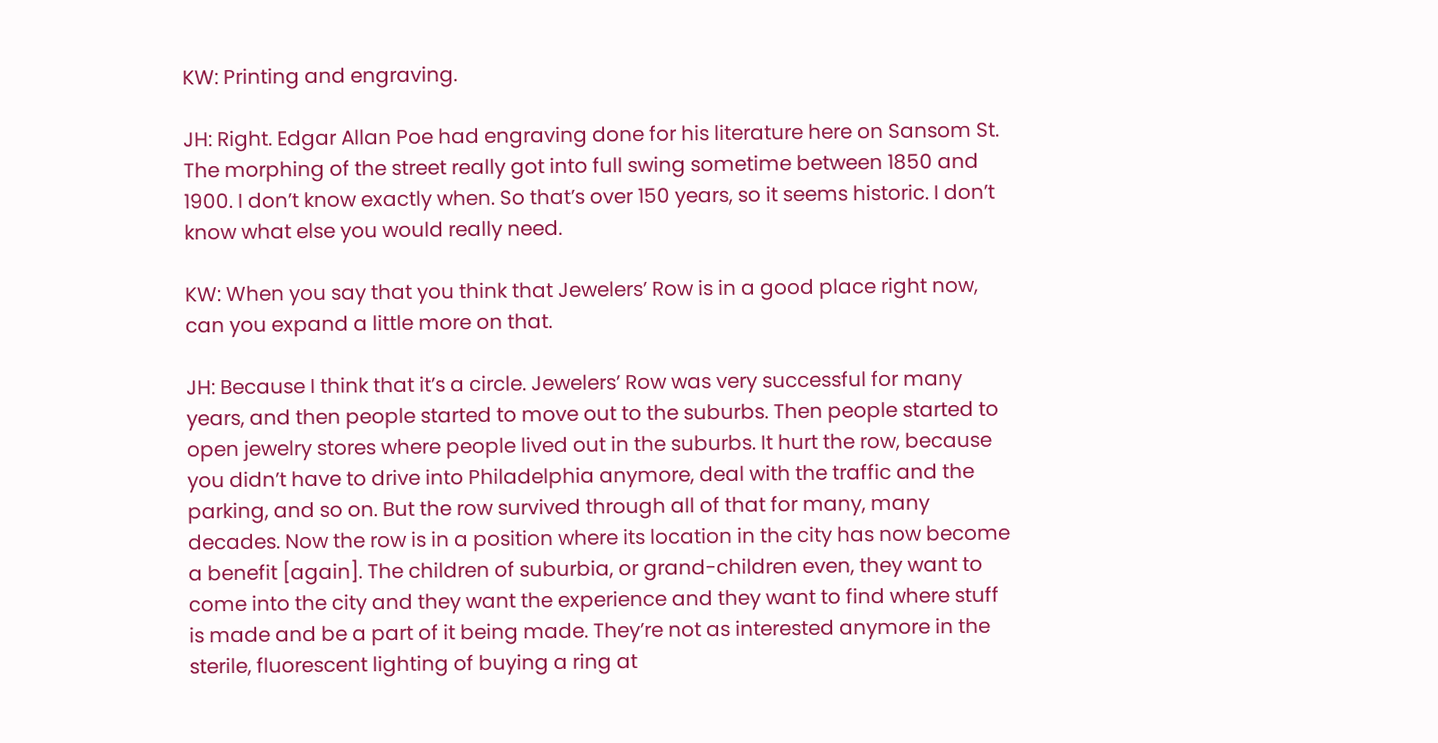KW: Printing and engraving.

JH: Right. Edgar Allan Poe had engraving done for his literature here on Sansom St. The morphing of the street really got into full swing sometime between 1850 and 1900. I don’t know exactly when. So that’s over 150 years, so it seems historic. I don’t know what else you would really need.

KW: When you say that you think that Jewelers’ Row is in a good place right now, can you expand a little more on that.

JH: Because I think that it’s a circle. Jewelers’ Row was very successful for many years, and then people started to move out to the suburbs. Then people started to open jewelry stores where people lived out in the suburbs. It hurt the row, because you didn’t have to drive into Philadelphia anymore, deal with the traffic and the parking, and so on. But the row survived through all of that for many, many decades. Now the row is in a position where its location in the city has now become a benefit [again]. The children of suburbia, or grand-children even, they want to come into the city and they want the experience and they want to find where stuff is made and be a part of it being made. They’re not as interested anymore in the sterile, fluorescent lighting of buying a ring at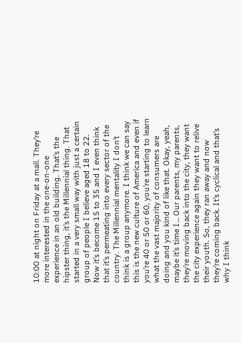10:00 at night on Friday at a mall. They’re more interested in the one-on-one experience in an old building. That’s the hipster thing, it’s the Millennial thing. That started in a very small way with just a certain group of people I believe aged 18 to 22. Now it’s become 15 to 35 and I even think that it’s permeating into every sector of the country. The Millennial mentality I don’t think is a group anymore. I think we can say this is the new culture of America and even if you’re 40 or 50 or 60, you’re starting to learn what the vast majority of consumers are doing and you kind of like that. Okay, yeah, maybe it’s time I… Our parents, my parents, they’re moving back into the city, they want the city experience again they want to relive their youth. So, they ran away and now they’re coming back. It’s cyclical and that’s why I think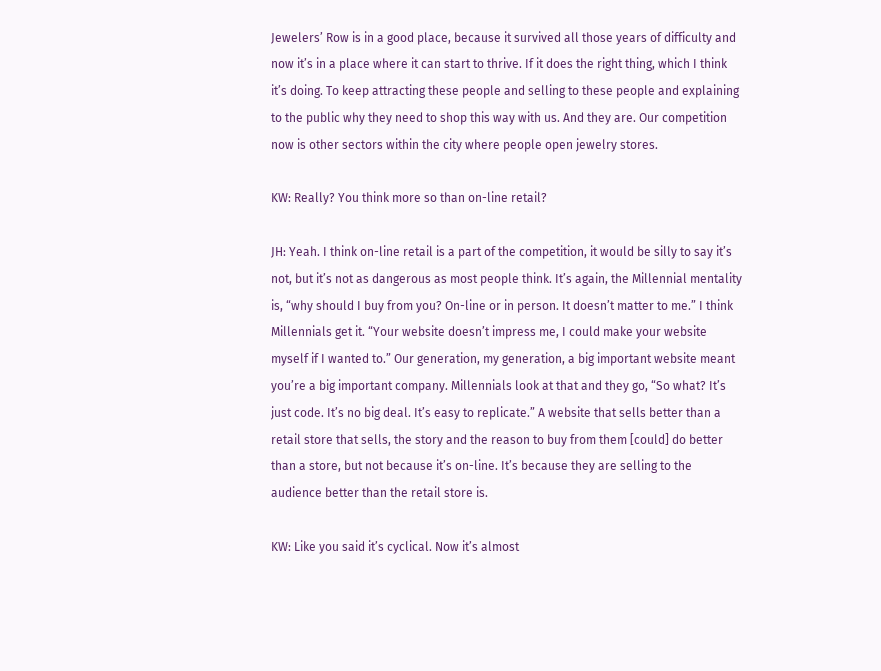Jewelers’ Row is in a good place, because it survived all those years of difficulty and now it’s in a place where it can start to thrive. If it does the right thing, which I think it’s doing. To keep attracting these people and selling to these people and explaining to the public why they need to shop this way with us. And they are. Our competition now is other sectors within the city where people open jewelry stores.

KW: Really? You think more so than on-line retail?

JH: Yeah. I think on-line retail is a part of the competition, it would be silly to say it’s not, but it’s not as dangerous as most people think. It’s again, the Millennial mentality is, “why should I buy from you? On-line or in person. It doesn’t matter to me.” I think Millennials get it. “Your website doesn’t impress me, I could make your website myself if I wanted to.” Our generation, my generation, a big important website meant you’re a big important company. Millennials look at that and they go, “So what? It’s just code. It’s no big deal. It’s easy to replicate.” A website that sells better than a retail store that sells, the story and the reason to buy from them [could] do better than a store, but not because it’s on-line. It’s because they are selling to the audience better than the retail store is.

KW: Like you said it’s cyclical. Now it’s almost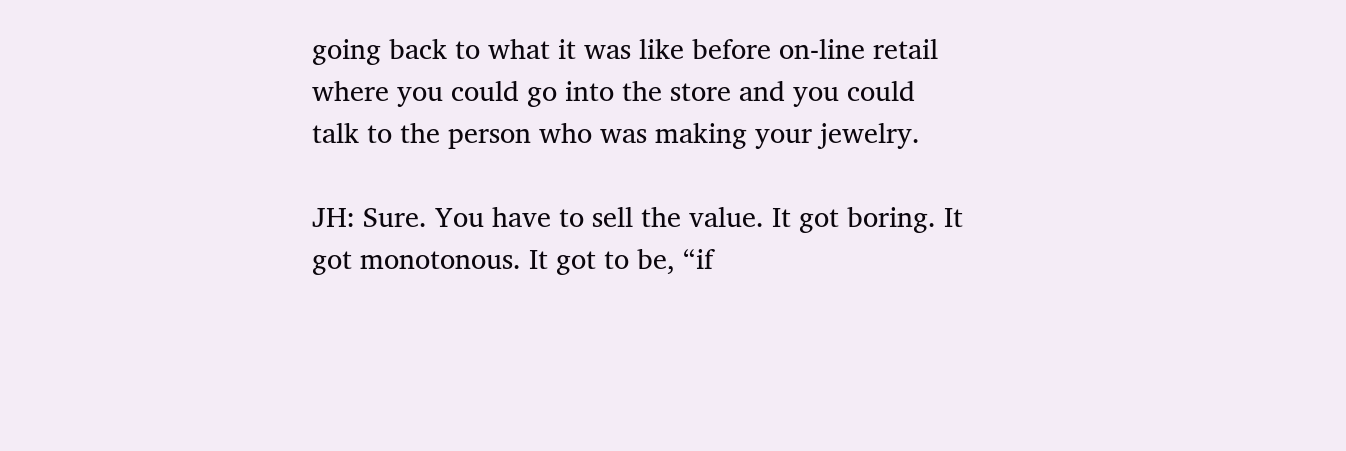going back to what it was like before on-line retail where you could go into the store and you could talk to the person who was making your jewelry.

JH: Sure. You have to sell the value. It got boring. It got monotonous. It got to be, “if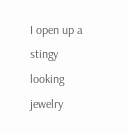I open up a stingy looking jewelry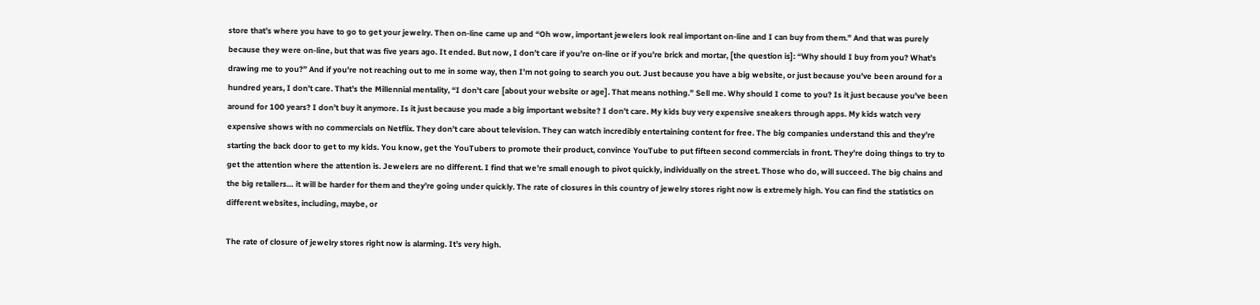store that’s where you have to go to get your jewelry. Then on-line came up and “Oh wow, important jewelers look real important on-line and I can buy from them.” And that was purely because they were on-line, but that was five years ago. It ended. But now, I don’t care if you’re on-line or if you’re brick and mortar, [the question is]: “Why should I buy from you? What’s drawing me to you?” And if you’re not reaching out to me in some way, then I’m not going to search you out. Just because you have a big website, or just because you’ve been around for a hundred years, I don’t care. That’s the Millennial mentality, “I don’t care [about your website or age]. That means nothing.” Sell me. Why should I come to you? Is it just because you’ve been around for 100 years? I don’t buy it anymore. Is it just because you made a big important website? I don’t care. My kids buy very expensive sneakers through apps. My kids watch very expensive shows with no commercials on Netflix. They don’t care about television. They can watch incredibly entertaining content for free. The big companies understand this and they’re starting the back door to get to my kids. You know, get the YouTubers to promote their product, convince YouTube to put fifteen second commercials in front. They’re doing things to try to get the attention where the attention is. Jewelers are no different. I find that we’re small enough to pivot quickly, individually on the street. Those who do, will succeed. The big chains and the big retailers… it will be harder for them and they’re going under quickly. The rate of closures in this country of jewelry stores right now is extremely high. You can find the statistics on different websites, including, maybe, or

The rate of closure of jewelry stores right now is alarming. It’s very high.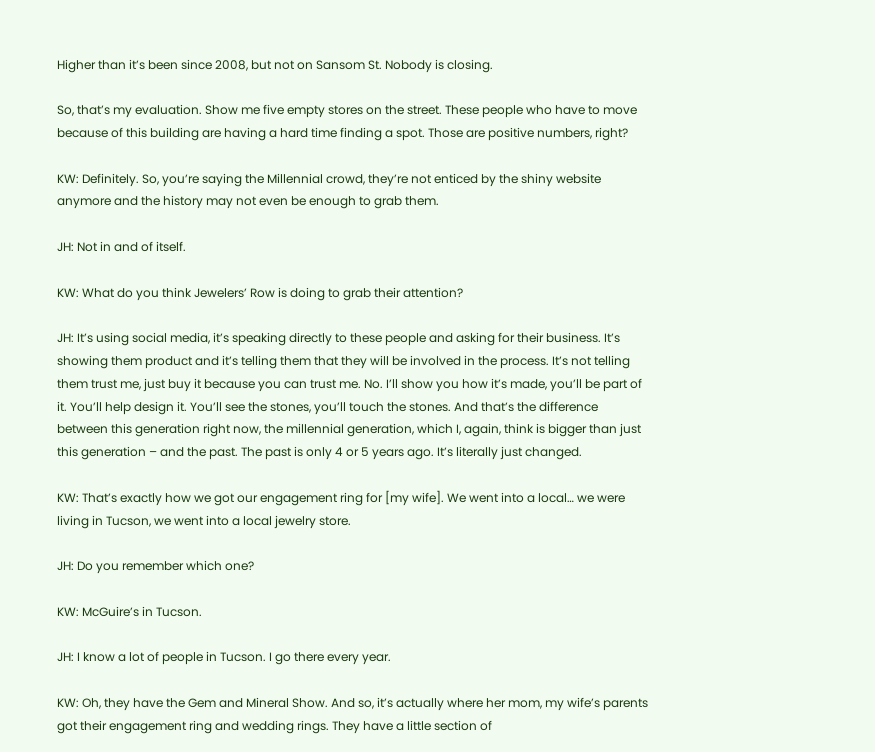Higher than it’s been since 2008, but not on Sansom St. Nobody is closing.

So, that’s my evaluation. Show me five empty stores on the street. These people who have to move because of this building are having a hard time finding a spot. Those are positive numbers, right?

KW: Definitely. So, you’re saying the Millennial crowd, they’re not enticed by the shiny website anymore and the history may not even be enough to grab them.

JH: Not in and of itself.

KW: What do you think Jewelers’ Row is doing to grab their attention?

JH: It’s using social media, it’s speaking directly to these people and asking for their business. It’s showing them product and it’s telling them that they will be involved in the process. It’s not telling them trust me, just buy it because you can trust me. No. I’ll show you how it’s made, you’ll be part of it. You’ll help design it. You’ll see the stones, you’ll touch the stones. And that’s the difference between this generation right now, the millennial generation, which I, again, think is bigger than just this generation – and the past. The past is only 4 or 5 years ago. It’s literally just changed.

KW: That’s exactly how we got our engagement ring for [my wife]. We went into a local… we were living in Tucson, we went into a local jewelry store.

JH: Do you remember which one?

KW: McGuire’s in Tucson.

JH: I know a lot of people in Tucson. I go there every year.

KW: Oh, they have the Gem and Mineral Show. And so, it’s actually where her mom, my wife’s parents got their engagement ring and wedding rings. They have a little section of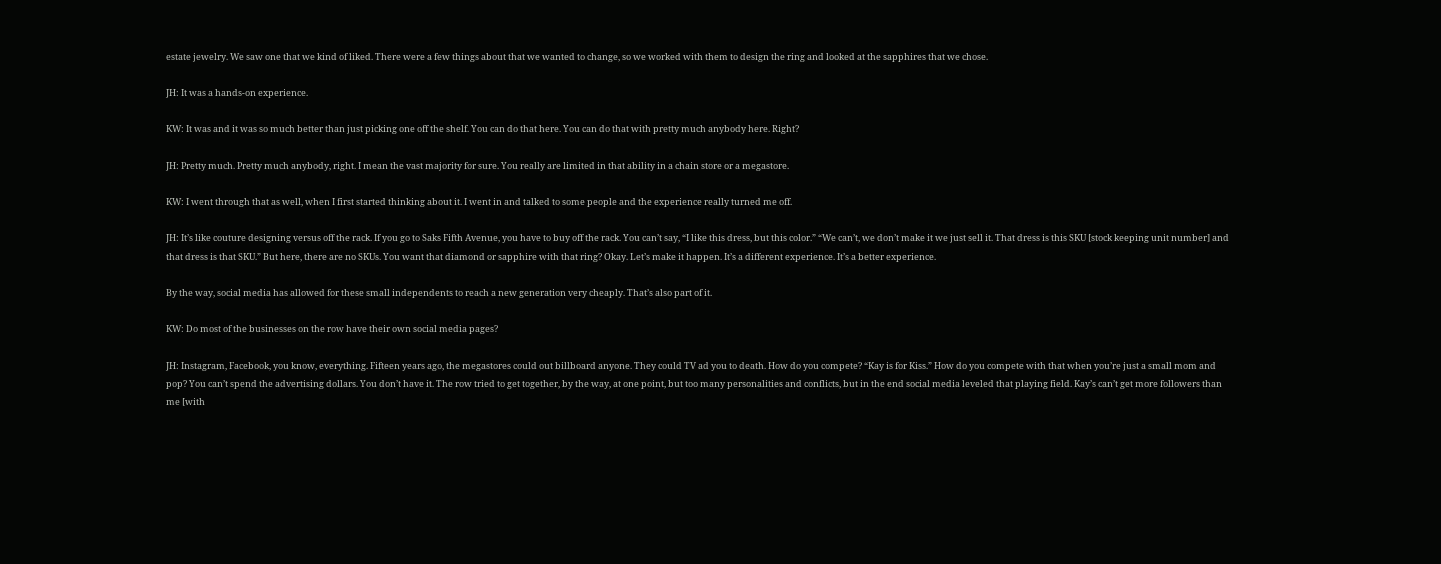estate jewelry. We saw one that we kind of liked. There were a few things about that we wanted to change, so we worked with them to design the ring and looked at the sapphires that we chose.

JH: It was a hands-on experience.

KW: It was and it was so much better than just picking one off the shelf. You can do that here. You can do that with pretty much anybody here. Right?

JH: Pretty much. Pretty much anybody, right. I mean the vast majority for sure. You really are limited in that ability in a chain store or a megastore.

KW: I went through that as well, when I first started thinking about it. I went in and talked to some people and the experience really turned me off.

JH: It’s like couture designing versus off the rack. If you go to Saks Fifth Avenue, you have to buy off the rack. You can’t say, “I like this dress, but this color.” “We can’t, we don’t make it we just sell it. That dress is this SKU [stock keeping unit number] and that dress is that SKU.” But here, there are no SKUs. You want that diamond or sapphire with that ring? Okay. Let’s make it happen. It’s a different experience. It’s a better experience.

By the way, social media has allowed for these small independents to reach a new generation very cheaply. That’s also part of it.

KW: Do most of the businesses on the row have their own social media pages?

JH: Instagram, Facebook, you know, everything. Fifteen years ago, the megastores could out billboard anyone. They could TV ad you to death. How do you compete? “Kay is for Kiss.” How do you compete with that when you’re just a small mom and pop? You can’t spend the advertising dollars. You don’t have it. The row tried to get together, by the way, at one point, but too many personalities and conflicts, but in the end social media leveled that playing field. Kay’s can’t get more followers than me [with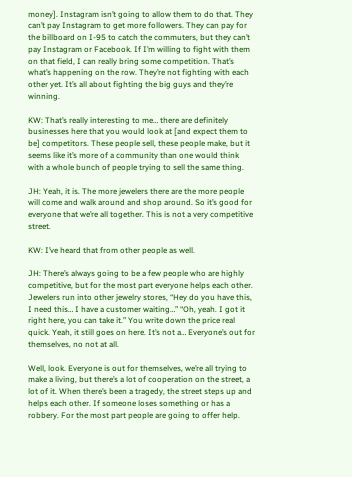money]. Instagram isn’t going to allow them to do that. They can’t pay Instagram to get more followers. They can pay for the billboard on I-95 to catch the commuters, but they can’t pay Instagram or Facebook. If I’m willing to fight with them on that field, I can really bring some competition. That’s what’s happening on the row. They’re not fighting with each other yet. It’s all about fighting the big guys and they’re winning.

KW: That’s really interesting to me… there are definitely businesses here that you would look at [and expect them to be] competitors. These people sell, these people make, but it seems like it’s more of a community than one would think with a whole bunch of people trying to sell the same thing.

JH: Yeah, it is. The more jewelers there are the more people will come and walk around and shop around. So it’s good for everyone that we’re all together. This is not a very competitive street.

KW: I’ve heard that from other people as well.

JH: There’s always going to be a few people who are highly competitive, but for the most part everyone helps each other. Jewelers run into other jewelry stores, “Hey do you have this, I need this… I have a customer waiting…” “Oh, yeah. I got it right here, you can take it.” You write down the price real quick. Yeah, it still goes on here. It’s not a… Everyone’s out for themselves, no not at all.

Well, look. Everyone is out for themselves, we’re all trying to make a living, but there’s a lot of cooperation on the street, a lot of it. When there’s been a tragedy, the street steps up and helps each other. If someone loses something or has a robbery. For the most part people are going to offer help.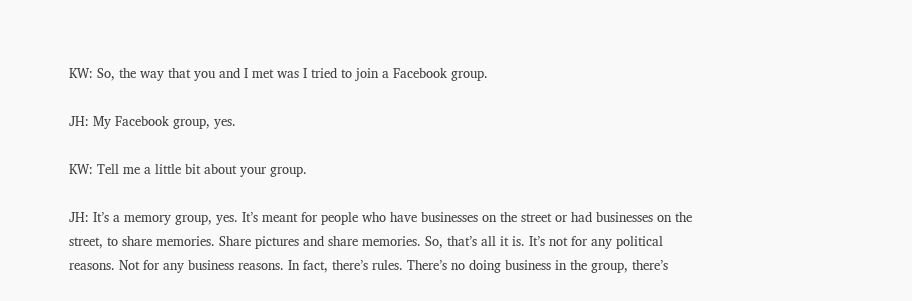KW: So, the way that you and I met was I tried to join a Facebook group.

JH: My Facebook group, yes.

KW: Tell me a little bit about your group.

JH: It’s a memory group, yes. It’s meant for people who have businesses on the street or had businesses on the street, to share memories. Share pictures and share memories. So, that’s all it is. It’s not for any political reasons. Not for any business reasons. In fact, there’s rules. There’s no doing business in the group, there’s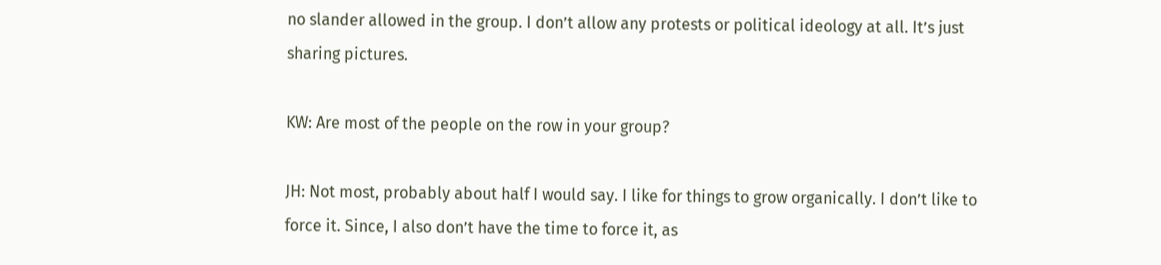no slander allowed in the group. I don’t allow any protests or political ideology at all. It’s just sharing pictures.

KW: Are most of the people on the row in your group?

JH: Not most, probably about half I would say. I like for things to grow organically. I don’t like to force it. Since, I also don’t have the time to force it, as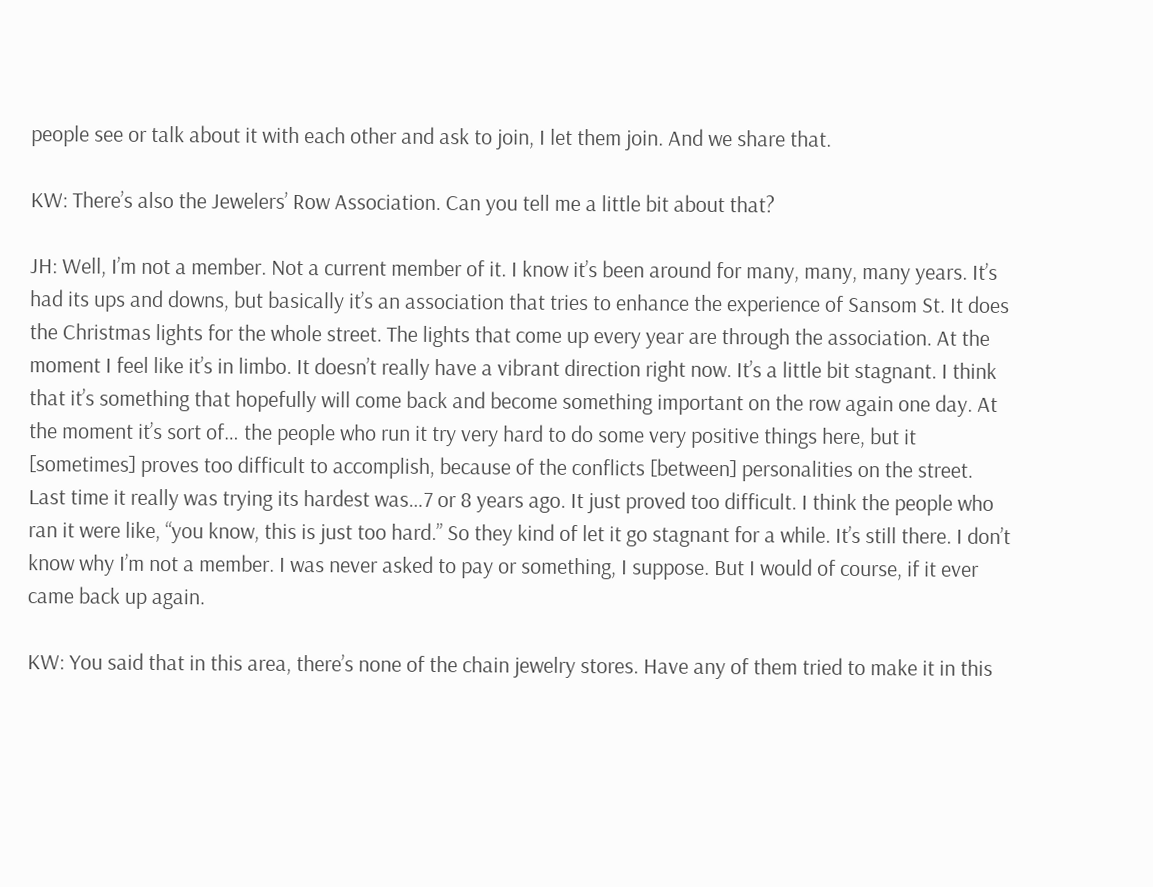people see or talk about it with each other and ask to join, I let them join. And we share that.

KW: There’s also the Jewelers’ Row Association. Can you tell me a little bit about that?

JH: Well, I’m not a member. Not a current member of it. I know it’s been around for many, many, many years. It’s had its ups and downs, but basically it’s an association that tries to enhance the experience of Sansom St. It does the Christmas lights for the whole street. The lights that come up every year are through the association. At the moment I feel like it’s in limbo. It doesn’t really have a vibrant direction right now. It’s a little bit stagnant. I think that it’s something that hopefully will come back and become something important on the row again one day. At the moment it’s sort of… the people who run it try very hard to do some very positive things here, but it [sometimes] proves too difficult to accomplish, because of the conflicts [between] personalities on the street. Last time it really was trying its hardest was…7 or 8 years ago. It just proved too difficult. I think the people who ran it were like, “you know, this is just too hard.” So they kind of let it go stagnant for a while. It’s still there. I don’t know why I’m not a member. I was never asked to pay or something, I suppose. But I would of course, if it ever came back up again.

KW: You said that in this area, there’s none of the chain jewelry stores. Have any of them tried to make it in this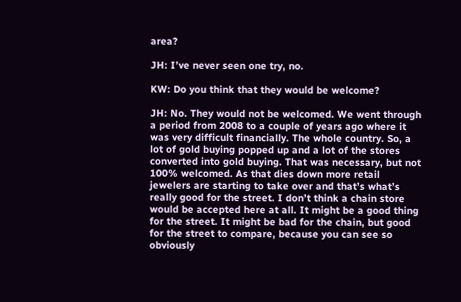area?

JH: I’ve never seen one try, no.

KW: Do you think that they would be welcome?

JH: No. They would not be welcomed. We went through a period from 2008 to a couple of years ago where it was very difficult financially. The whole country. So, a lot of gold buying popped up and a lot of the stores converted into gold buying. That was necessary, but not 100% welcomed. As that dies down more retail jewelers are starting to take over and that’s what’s really good for the street. I don’t think a chain store would be accepted here at all. It might be a good thing for the street. It might be bad for the chain, but good for the street to compare, because you can see so obviously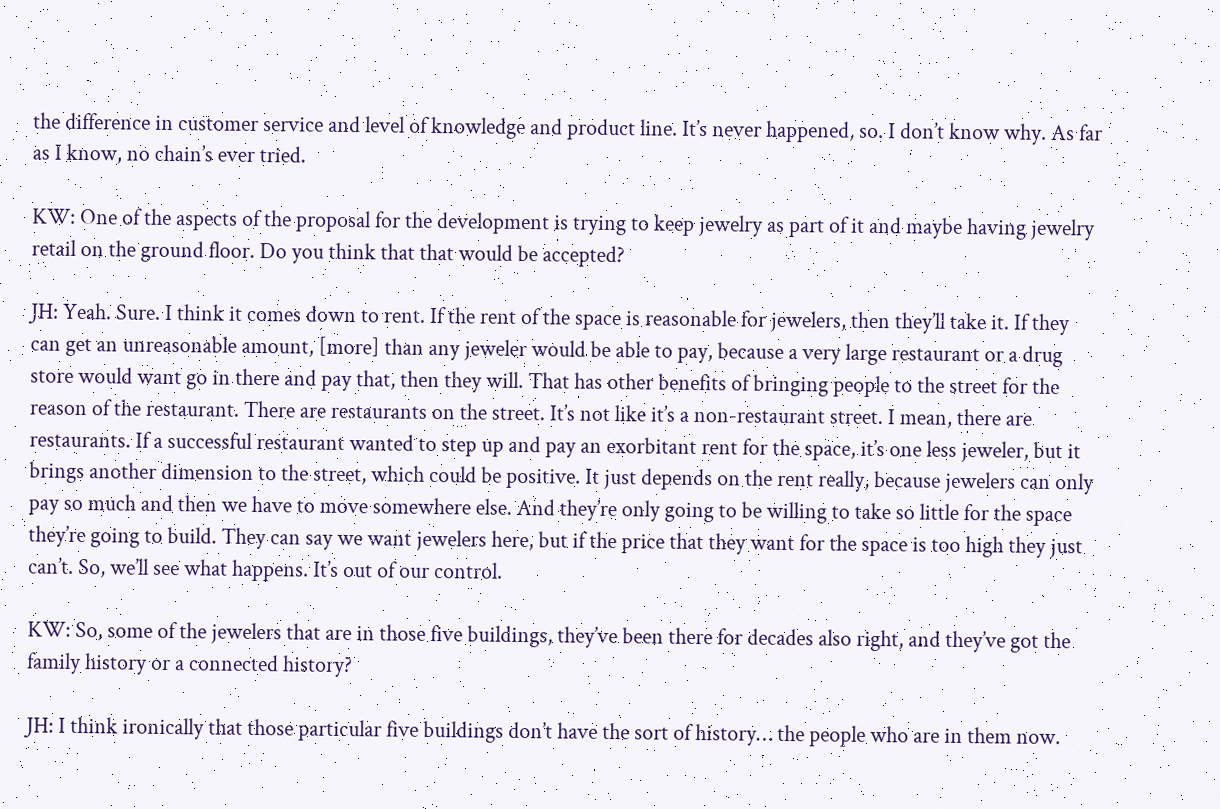the difference in customer service and level of knowledge and product line. It’s never happened, so. I don’t know why. As far as I know, no chain’s ever tried.

KW: One of the aspects of the proposal for the development is trying to keep jewelry as part of it and maybe having jewelry retail on the ground floor. Do you think that that would be accepted?

JH: Yeah. Sure. I think it comes down to rent. If the rent of the space is reasonable for jewelers, then they’ll take it. If they can get an unreasonable amount, [more] than any jeweler would be able to pay, because a very large restaurant or a drug store would want go in there and pay that, then they will. That has other benefits of bringing people to the street for the reason of the restaurant. There are restaurants on the street. It’s not like it’s a non-restaurant street. I mean, there are restaurants. If a successful restaurant wanted to step up and pay an exorbitant rent for the space, it’s one less jeweler, but it brings another dimension to the street, which could be positive. It just depends on the rent really, because jewelers can only pay so much and then we have to move somewhere else. And they’re only going to be willing to take so little for the space they’re going to build. They can say we want jewelers here, but if the price that they want for the space is too high they just can’t. So, we’ll see what happens. It’s out of our control.

KW: So, some of the jewelers that are in those five buildings, they’ve been there for decades also right, and they’ve got the family history or a connected history?

JH: I think ironically that those particular five buildings don’t have the sort of history… the people who are in them now.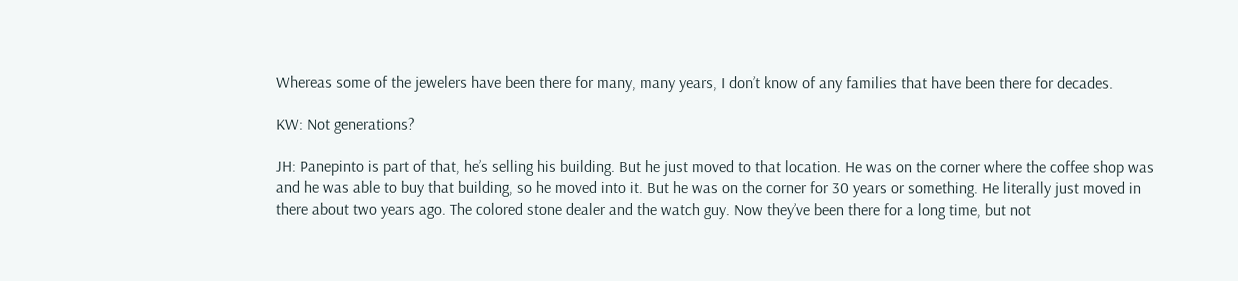Whereas some of the jewelers have been there for many, many years, I don’t know of any families that have been there for decades.

KW: Not generations?

JH: Panepinto is part of that, he’s selling his building. But he just moved to that location. He was on the corner where the coffee shop was and he was able to buy that building, so he moved into it. But he was on the corner for 30 years or something. He literally just moved in there about two years ago. The colored stone dealer and the watch guy. Now they’ve been there for a long time, but not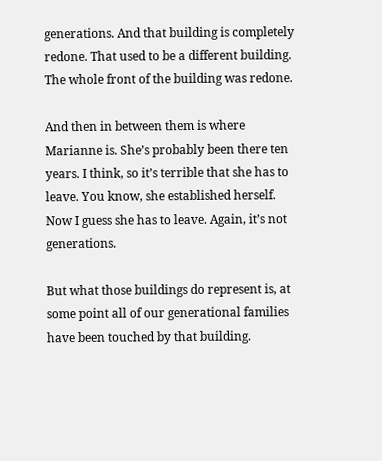generations. And that building is completely redone. That used to be a different building. The whole front of the building was redone.

And then in between them is where Marianne is. She’s probably been there ten years. I think, so it’s terrible that she has to leave. You know, she established herself. Now I guess she has to leave. Again, it’s not generations.

But what those buildings do represent is, at some point all of our generational families have been touched by that building.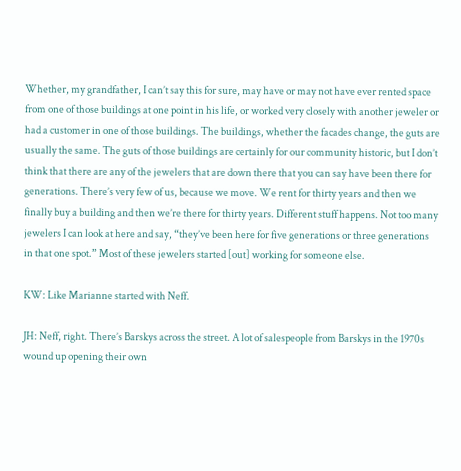Whether, my grandfather, I can’t say this for sure, may have or may not have ever rented space from one of those buildings at one point in his life, or worked very closely with another jeweler or had a customer in one of those buildings. The buildings, whether the facades change, the guts are usually the same. The guts of those buildings are certainly for our community historic, but I don’t think that there are any of the jewelers that are down there that you can say have been there for generations. There’s very few of us, because we move. We rent for thirty years and then we finally buy a building and then we’re there for thirty years. Different stuff happens. Not too many jewelers I can look at here and say, “they’ve been here for five generations or three generations in that one spot.” Most of these jewelers started [out] working for someone else.

KW: Like Marianne started with Neff.

JH: Neff, right. There’s Barskys across the street. A lot of salespeople from Barskys in the 1970s wound up opening their own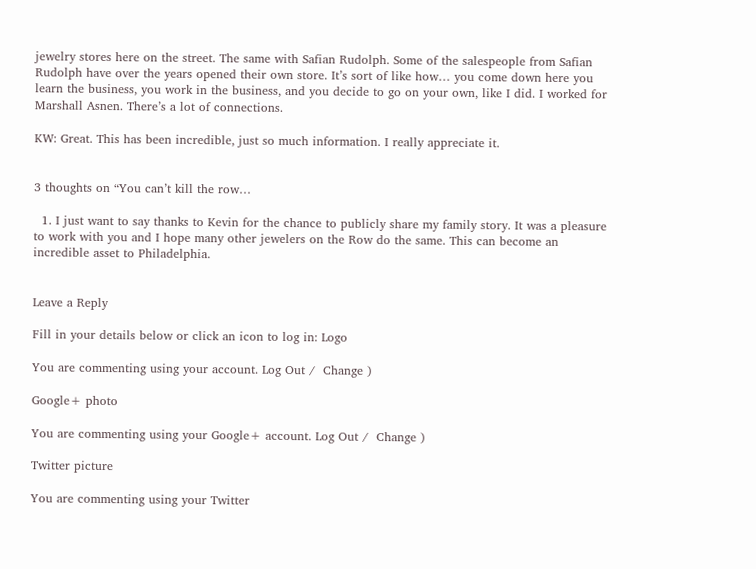jewelry stores here on the street. The same with Safian Rudolph. Some of the salespeople from Safian Rudolph have over the years opened their own store. It’s sort of like how… you come down here you learn the business, you work in the business, and you decide to go on your own, like I did. I worked for Marshall Asnen. There’s a lot of connections.

KW: Great. This has been incredible, just so much information. I really appreciate it.


3 thoughts on “You can’t kill the row…

  1. I just want to say thanks to Kevin for the chance to publicly share my family story. It was a pleasure to work with you and I hope many other jewelers on the Row do the same. This can become an incredible asset to Philadelphia.


Leave a Reply

Fill in your details below or click an icon to log in: Logo

You are commenting using your account. Log Out /  Change )

Google+ photo

You are commenting using your Google+ account. Log Out /  Change )

Twitter picture

You are commenting using your Twitter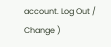account. Log Out /  Change )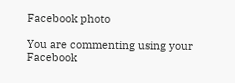Facebook photo

You are commenting using your Facebook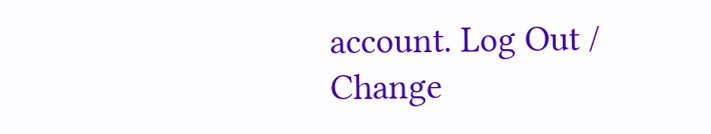account. Log Out /  Change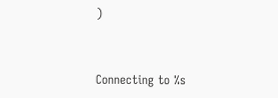)


Connecting to %s